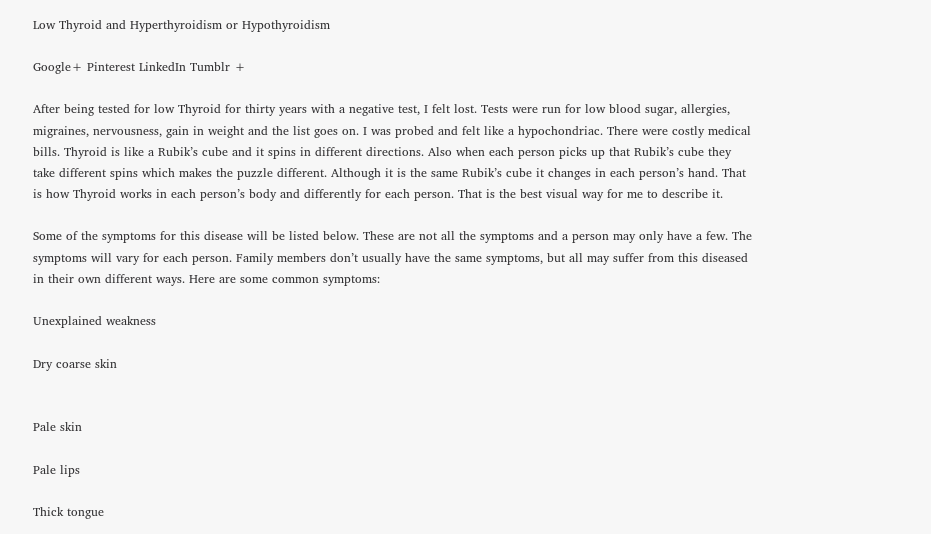Low Thyroid and Hyperthyroidism or Hypothyroidism

Google+ Pinterest LinkedIn Tumblr +

After being tested for low Thyroid for thirty years with a negative test, I felt lost. Tests were run for low blood sugar, allergies, migraines, nervousness, gain in weight and the list goes on. I was probed and felt like a hypochondriac. There were costly medical bills. Thyroid is like a Rubik’s cube and it spins in different directions. Also when each person picks up that Rubik’s cube they take different spins which makes the puzzle different. Although it is the same Rubik’s cube it changes in each person’s hand. That is how Thyroid works in each person’s body and differently for each person. That is the best visual way for me to describe it.

Some of the symptoms for this disease will be listed below. These are not all the symptoms and a person may only have a few. The symptoms will vary for each person. Family members don’t usually have the same symptoms, but all may suffer from this diseased in their own different ways. Here are some common symptoms:

Unexplained weakness

Dry coarse skin


Pale skin

Pale lips

Thick tongue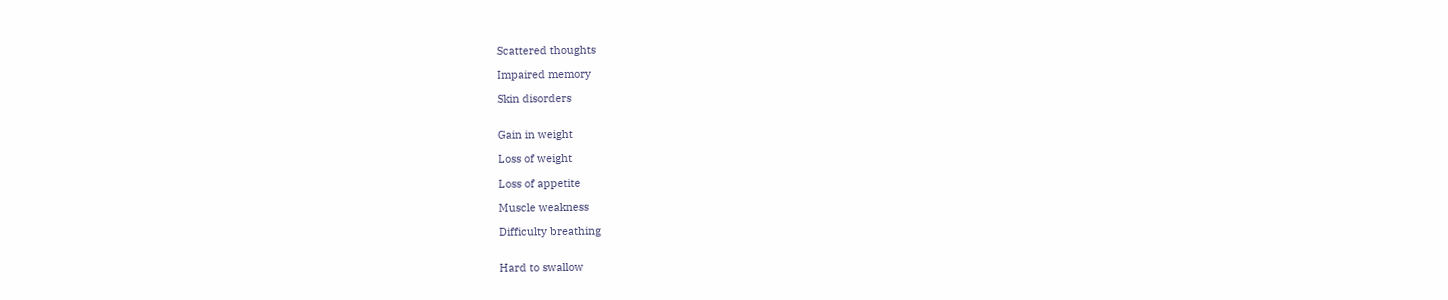Scattered thoughts

Impaired memory

Skin disorders


Gain in weight

Loss of weight

Loss of appetite

Muscle weakness

Difficulty breathing


Hard to swallow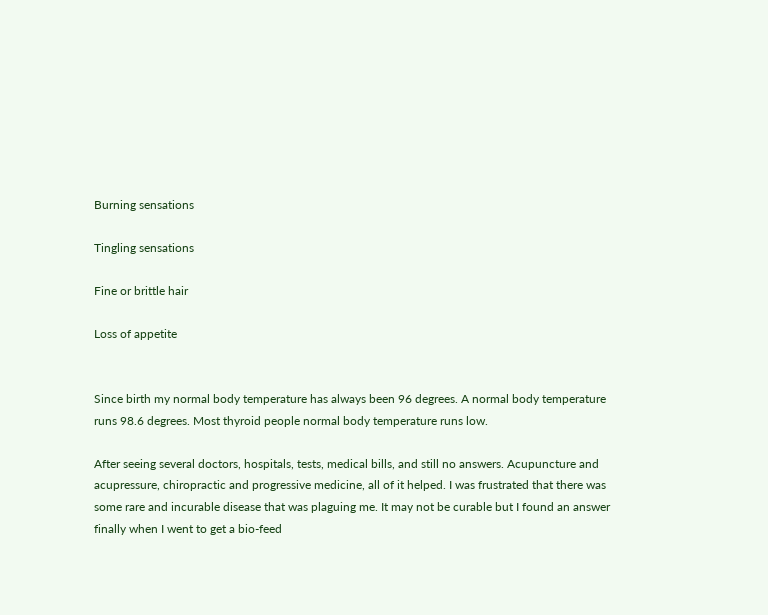Burning sensations

Tingling sensations

Fine or brittle hair

Loss of appetite


Since birth my normal body temperature has always been 96 degrees. A normal body temperature runs 98.6 degrees. Most thyroid people normal body temperature runs low.

After seeing several doctors, hospitals, tests, medical bills, and still no answers. Acupuncture and acupressure, chiropractic and progressive medicine, all of it helped. I was frustrated that there was some rare and incurable disease that was plaguing me. It may not be curable but I found an answer finally when I went to get a bio-feed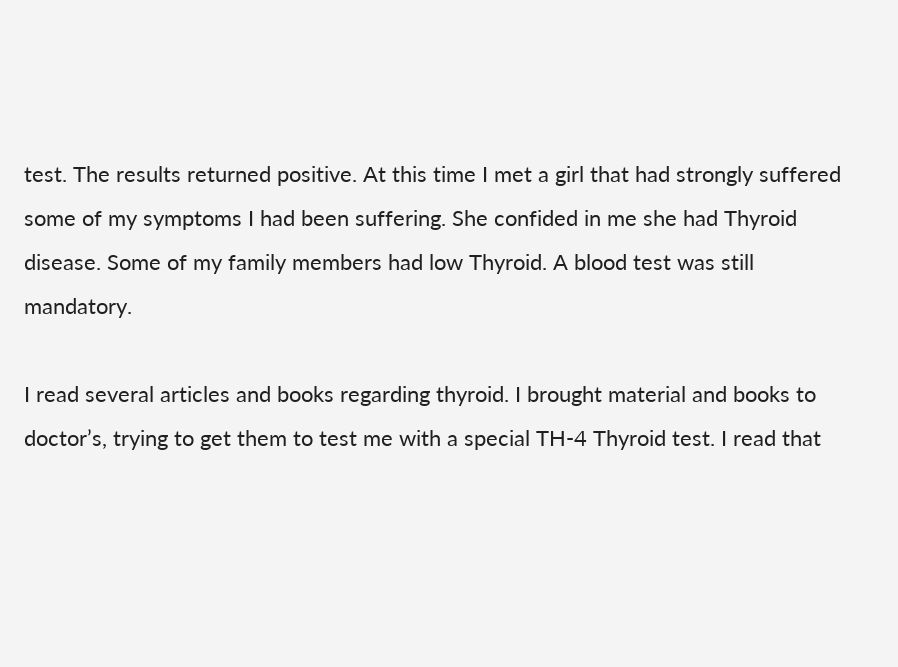test. The results returned positive. At this time I met a girl that had strongly suffered some of my symptoms I had been suffering. She confided in me she had Thyroid disease. Some of my family members had low Thyroid. A blood test was still mandatory.

I read several articles and books regarding thyroid. I brought material and books to doctor’s, trying to get them to test me with a special TH-4 Thyroid test. I read that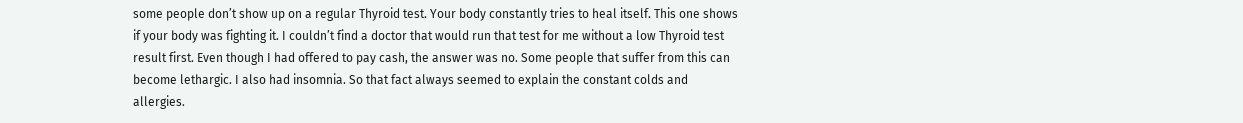some people don’t show up on a regular Thyroid test. Your body constantly tries to heal itself. This one shows if your body was fighting it. I couldn’t find a doctor that would run that test for me without a low Thyroid test result first. Even though I had offered to pay cash, the answer was no. Some people that suffer from this can become lethargic. I also had insomnia. So that fact always seemed to explain the constant colds and allergies.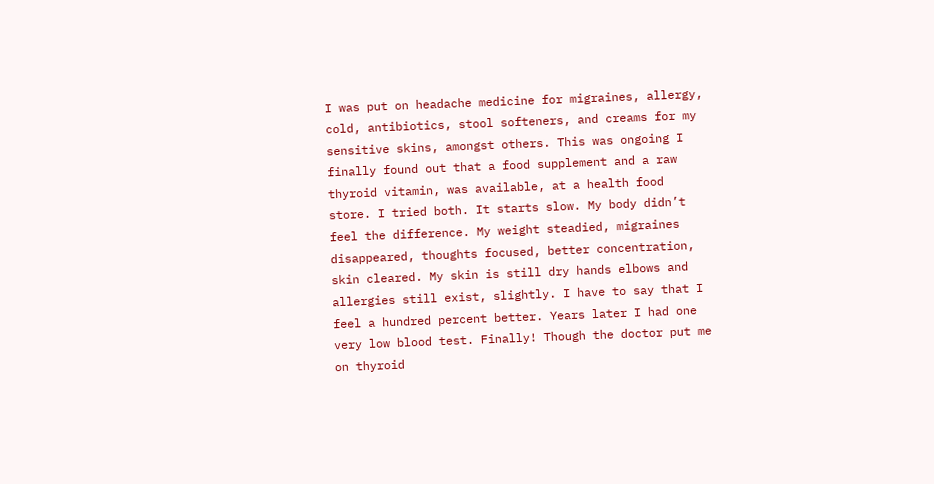I was put on headache medicine for migraines, allergy, cold, antibiotics, stool softeners, and creams for my sensitive skins, amongst others. This was ongoing I finally found out that a food supplement and a raw thyroid vitamin, was available, at a health food store. I tried both. It starts slow. My body didn’t feel the difference. My weight steadied, migraines disappeared, thoughts focused, better concentration, skin cleared. My skin is still dry hands elbows and allergies still exist, slightly. I have to say that I feel a hundred percent better. Years later I had one very low blood test. Finally! Though the doctor put me on thyroid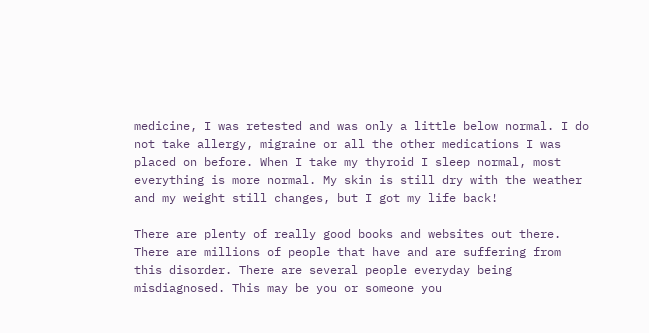medicine, I was retested and was only a little below normal. I do not take allergy, migraine or all the other medications I was placed on before. When I take my thyroid I sleep normal, most everything is more normal. My skin is still dry with the weather and my weight still changes, but I got my life back!

There are plenty of really good books and websites out there. There are millions of people that have and are suffering from this disorder. There are several people everyday being misdiagnosed. This may be you or someone you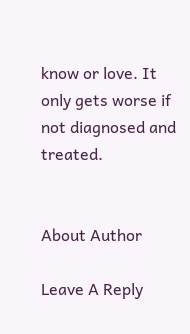know or love. It only gets worse if not diagnosed and treated.


About Author

Leave A Reply